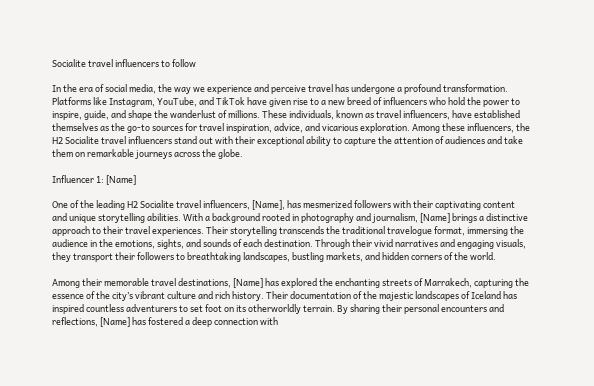Socialite travel influencers to follow

In the era of social media, the way we experience and perceive travel has undergone a profound transformation. Platforms like Instagram, YouTube, and TikTok have given rise to a new breed of influencers who hold the power to inspire, guide, and shape the wanderlust of millions. These individuals, known as travel influencers, have established themselves as the go-to sources for travel inspiration, advice, and vicarious exploration. Among these influencers, the H2 Socialite travel influencers stand out with their exceptional ability to capture the attention of audiences and take them on remarkable journeys across the globe.

Influencer 1: [Name]

One of the leading H2 Socialite travel influencers, [Name], has mesmerized followers with their captivating content and unique storytelling abilities. With a background rooted in photography and journalism, [Name] brings a distinctive approach to their travel experiences. Their storytelling transcends the traditional travelogue format, immersing the audience in the emotions, sights, and sounds of each destination. Through their vivid narratives and engaging visuals, they transport their followers to breathtaking landscapes, bustling markets, and hidden corners of the world.

Among their memorable travel destinations, [Name] has explored the enchanting streets of Marrakech, capturing the essence of the city’s vibrant culture and rich history. Their documentation of the majestic landscapes of Iceland has inspired countless adventurers to set foot on its otherworldly terrain. By sharing their personal encounters and reflections, [Name] has fostered a deep connection with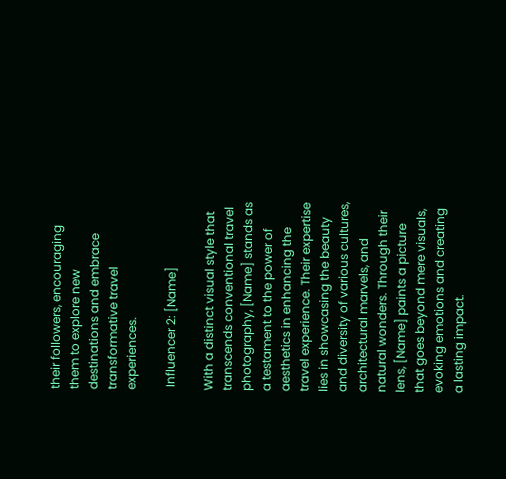their followers, encouraging them to explore new destinations and embrace transformative travel experiences.

 Influencer 2: [Name]

With a distinct visual style that transcends conventional travel photography, [Name] stands as a testament to the power of aesthetics in enhancing the travel experience. Their expertise lies in showcasing the beauty and diversity of various cultures, architectural marvels, and natural wonders. Through their lens, [Name] paints a picture that goes beyond mere visuals, evoking emotions and creating a lasting impact.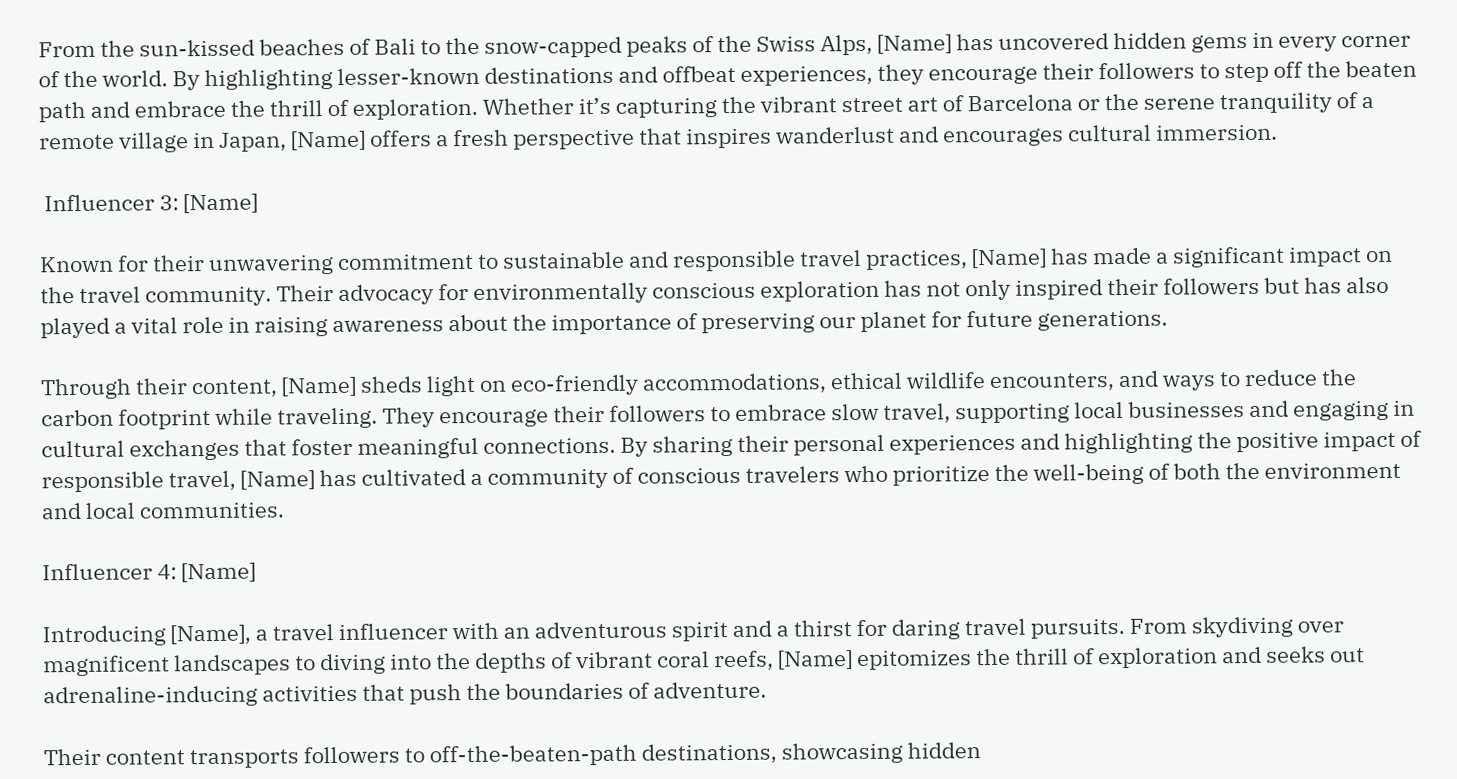From the sun-kissed beaches of Bali to the snow-capped peaks of the Swiss Alps, [Name] has uncovered hidden gems in every corner of the world. By highlighting lesser-known destinations and offbeat experiences, they encourage their followers to step off the beaten path and embrace the thrill of exploration. Whether it’s capturing the vibrant street art of Barcelona or the serene tranquility of a remote village in Japan, [Name] offers a fresh perspective that inspires wanderlust and encourages cultural immersion.

 Influencer 3: [Name]

Known for their unwavering commitment to sustainable and responsible travel practices, [Name] has made a significant impact on the travel community. Their advocacy for environmentally conscious exploration has not only inspired their followers but has also played a vital role in raising awareness about the importance of preserving our planet for future generations.

Through their content, [Name] sheds light on eco-friendly accommodations, ethical wildlife encounters, and ways to reduce the carbon footprint while traveling. They encourage their followers to embrace slow travel, supporting local businesses and engaging in cultural exchanges that foster meaningful connections. By sharing their personal experiences and highlighting the positive impact of responsible travel, [Name] has cultivated a community of conscious travelers who prioritize the well-being of both the environment and local communities.

Influencer 4: [Name]

Introducing [Name], a travel influencer with an adventurous spirit and a thirst for daring travel pursuits. From skydiving over magnificent landscapes to diving into the depths of vibrant coral reefs, [Name] epitomizes the thrill of exploration and seeks out adrenaline-inducing activities that push the boundaries of adventure.

Their content transports followers to off-the-beaten-path destinations, showcasing hidden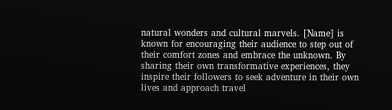natural wonders and cultural marvels. [Name] is known for encouraging their audience to step out of their comfort zones and embrace the unknown. By sharing their own transformative experiences, they inspire their followers to seek adventure in their own lives and approach travel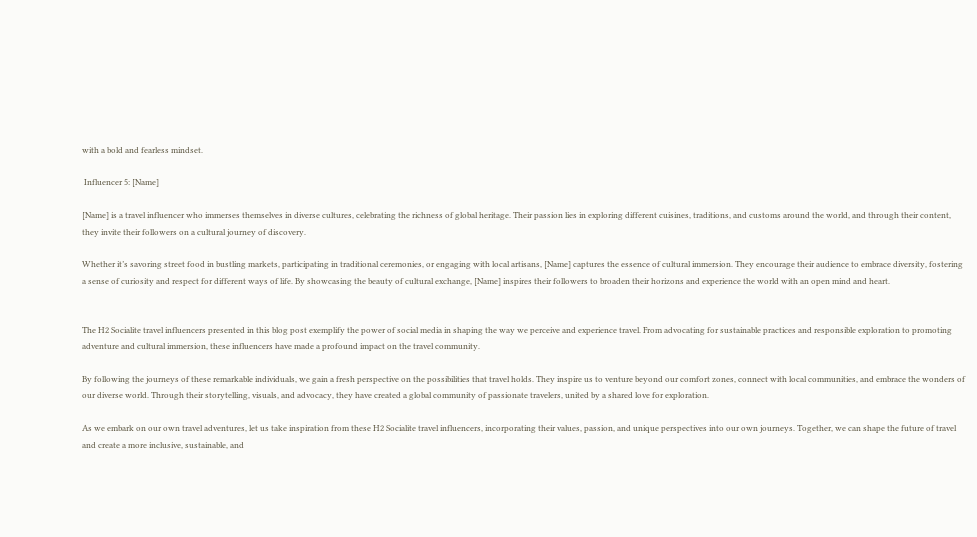with a bold and fearless mindset.

 Influencer 5: [Name]

[Name] is a travel influencer who immerses themselves in diverse cultures, celebrating the richness of global heritage. Their passion lies in exploring different cuisines, traditions, and customs around the world, and through their content, they invite their followers on a cultural journey of discovery.

Whether it’s savoring street food in bustling markets, participating in traditional ceremonies, or engaging with local artisans, [Name] captures the essence of cultural immersion. They encourage their audience to embrace diversity, fostering a sense of curiosity and respect for different ways of life. By showcasing the beauty of cultural exchange, [Name] inspires their followers to broaden their horizons and experience the world with an open mind and heart.


The H2 Socialite travel influencers presented in this blog post exemplify the power of social media in shaping the way we perceive and experience travel. From advocating for sustainable practices and responsible exploration to promoting adventure and cultural immersion, these influencers have made a profound impact on the travel community.

By following the journeys of these remarkable individuals, we gain a fresh perspective on the possibilities that travel holds. They inspire us to venture beyond our comfort zones, connect with local communities, and embrace the wonders of our diverse world. Through their storytelling, visuals, and advocacy, they have created a global community of passionate travelers, united by a shared love for exploration.

As we embark on our own travel adventures, let us take inspiration from these H2 Socialite travel influencers, incorporating their values, passion, and unique perspectives into our own journeys. Together, we can shape the future of travel and create a more inclusive, sustainable, and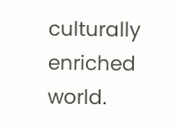culturally enriched world.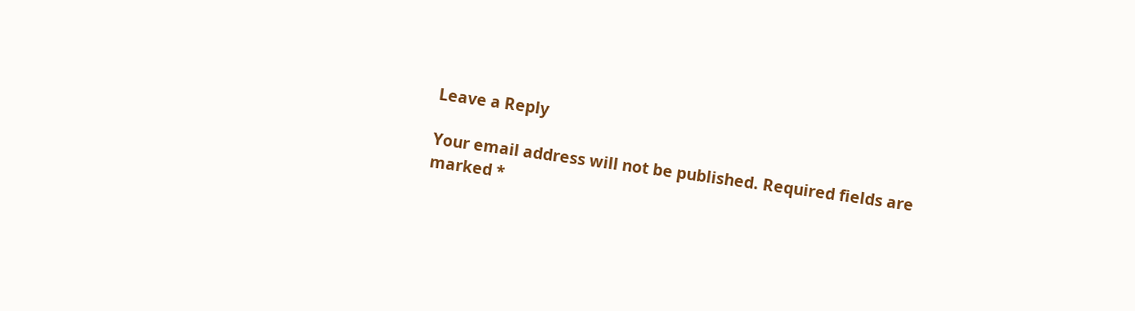Leave a Reply

Your email address will not be published. Required fields are marked *